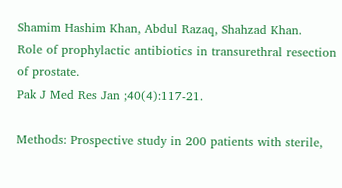Shamim Hashim Khan, Abdul Razaq, Shahzad Khan.
Role of prophylactic antibiotics in transurethral resection of prostate.
Pak J Med Res Jan ;40(4):117-21.

Methods: Prospective study in 200 patients with sterile,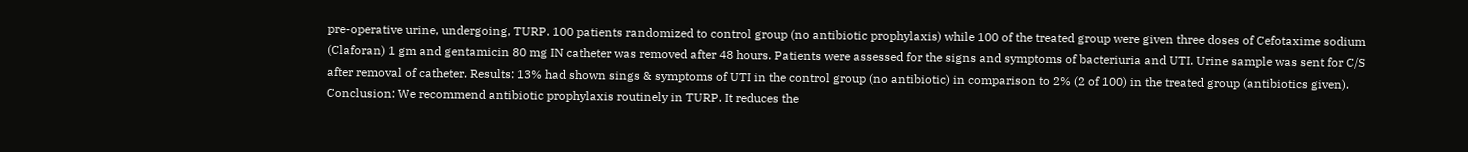pre-operative urine, undergoing, TURP. 100 patients randomized to control group (no antibiotic prophylaxis) while 100 of the treated group were given three doses of Cefotaxime sodium (Claforan) 1 gm and gentamicin 80 mg IN catheter was removed after 48 hours. Patients were assessed for the signs and symptoms of bacteriuria and UTI. Urine sample was sent for C/S after removal of catheter. Results: 13% had shown sings & symptoms of UTI in the control group (no antibiotic) in comparison to 2% (2 of 100) in the treated group (antibiotics given). Conclusion: We recommend antibiotic prophylaxis routinely in TURP. It reduces the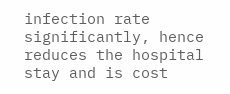infection rate significantly, hence reduces the hospital stay and is cost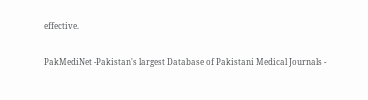effective.

PakMediNet -Pakistan's largest Database of Pakistani Medical Journals -